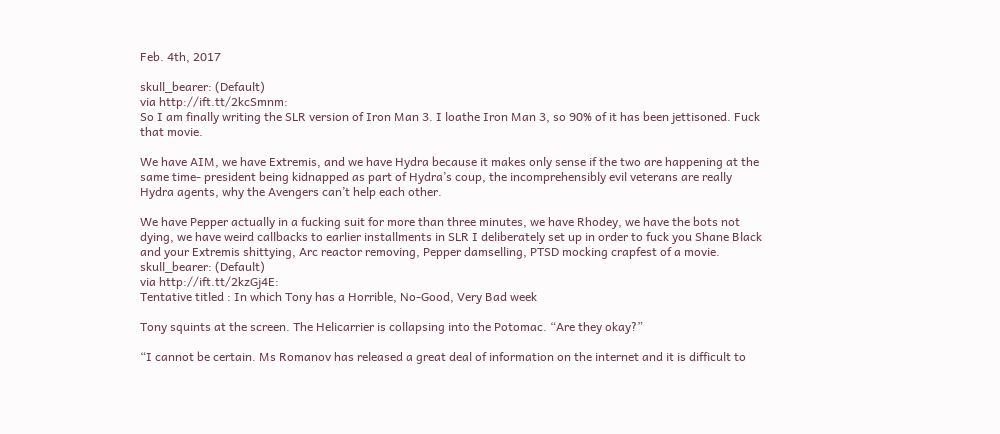Feb. 4th, 2017

skull_bearer: (Default)
via http://ift.tt/2kcSmnm:
So I am finally writing the SLR version of Iron Man 3. I loathe Iron Man 3, so 90% of it has been jettisoned. Fuck that movie.

We have AIM, we have Extremis, and we have Hydra because it makes only sense if the two are happening at the same time- president being kidnapped as part of Hydra’s coup, the incomprehensibly evil veterans are really Hydra agents, why the Avengers can’t help each other.

We have Pepper actually in a fucking suit for more than three minutes, we have Rhodey, we have the bots not dying, we have weird callbacks to earlier installments in SLR I deliberately set up in order to fuck you Shane Black and your Extremis shittying, Arc reactor removing, Pepper damselling, PTSD mocking crapfest of a movie.
skull_bearer: (Default)
via http://ift.tt/2kzGj4E:
Tentative titled : In which Tony has a Horrible, No-Good, Very Bad week

Tony squints at the screen. The Helicarrier is collapsing into the Potomac. “Are they okay?”

“I cannot be certain. Ms Romanov has released a great deal of information on the internet and it is difficult to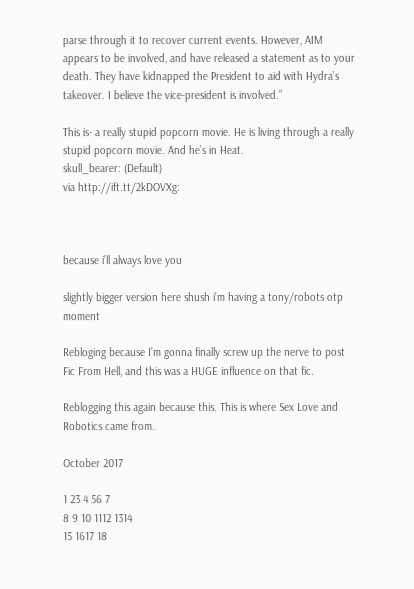parse through it to recover current events. However, AIM appears to be involved, and have released a statement as to your death. They have kidnapped the President to aid with Hydra’s takeover. I believe the vice-president is involved.”

This is- a really stupid popcorn movie. He is living through a really stupid popcorn movie. And he’s in Heat.
skull_bearer: (Default)
via http://ift.tt/2kDOVXg:



because i’ll always love you

slightly bigger version here shush i’m having a tony/robots otp moment

Rebloging because I’m gonna finally screw up the nerve to post Fic From Hell, and this was a HUGE influence on that fic.

Reblogging this again because this. This is where Sex Love and Robotics came from.

October 2017

1 23 4 56 7
8 9 10 1112 1314
15 1617 18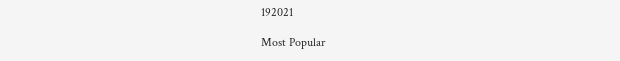192021

Most Popular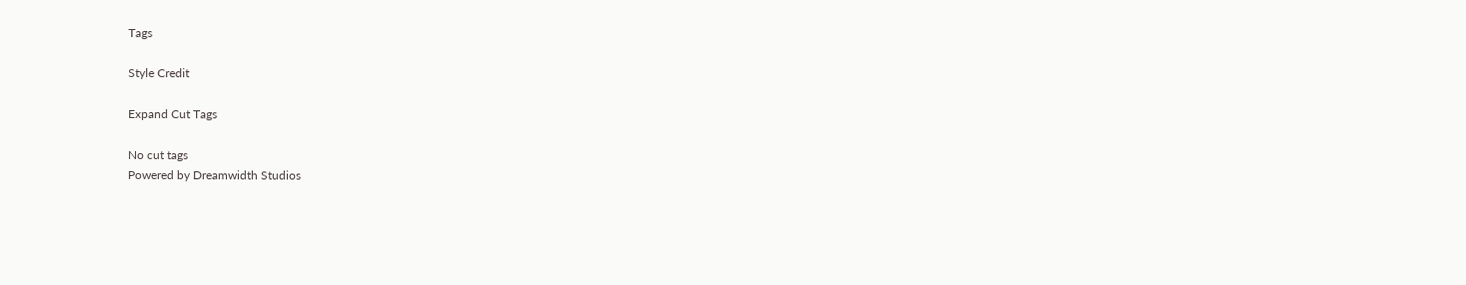Tags

Style Credit

Expand Cut Tags

No cut tags
Powered by Dreamwidth Studios